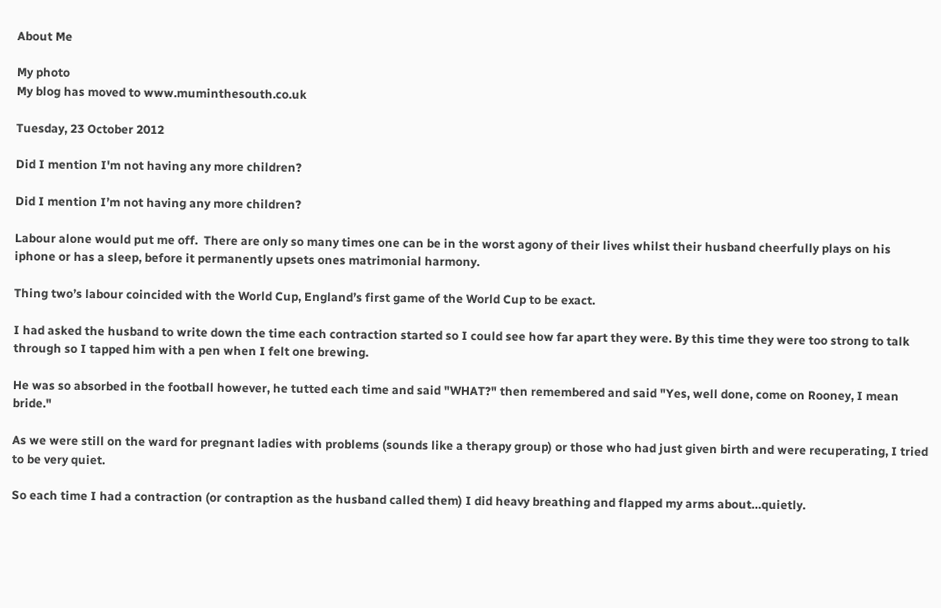About Me

My photo
My blog has moved to www.muminthesouth.co.uk

Tuesday, 23 October 2012

Did I mention I'm not having any more children?

Did I mention I’m not having any more children?

Labour alone would put me off.  There are only so many times one can be in the worst agony of their lives whilst their husband cheerfully plays on his iphone or has a sleep, before it permanently upsets ones matrimonial harmony.

Thing two’s labour coincided with the World Cup, England’s first game of the World Cup to be exact.

I had asked the husband to write down the time each contraction started so I could see how far apart they were. By this time they were too strong to talk through so I tapped him with a pen when I felt one brewing.

He was so absorbed in the football however, he tutted each time and said "WHAT?" then remembered and said "Yes, well done, come on Rooney, I mean bride."

As we were still on the ward for pregnant ladies with problems (sounds like a therapy group) or those who had just given birth and were recuperating, I tried to be very quiet.

So each time I had a contraction (or contraption as the husband called them) I did heavy breathing and flapped my arms about…quietly.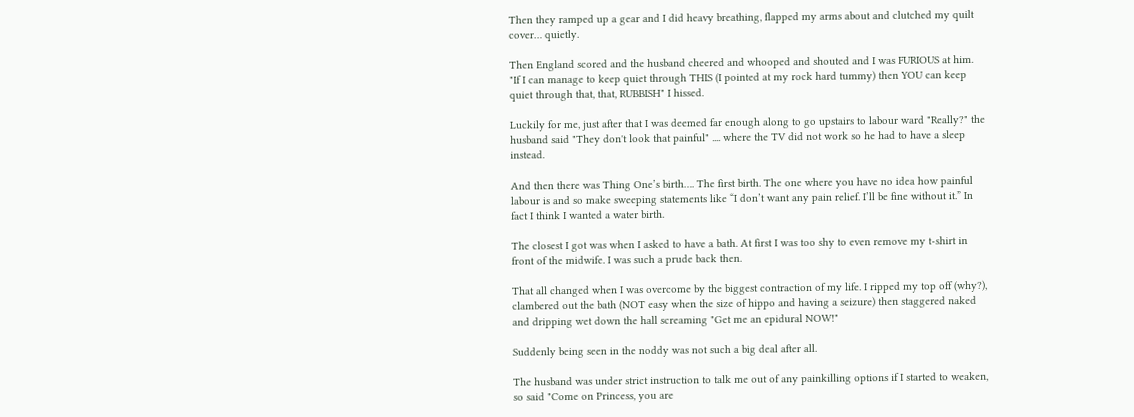Then they ramped up a gear and I did heavy breathing, flapped my arms about and clutched my quilt cover… quietly.

Then England scored and the husband cheered and whooped and shouted and I was FURIOUS at him.
"If I can manage to keep quiet through THIS (I pointed at my rock hard tummy) then YOU can keep quiet through that, that, RUBBISH" I hissed.

Luckily for me, just after that I was deemed far enough along to go upstairs to labour ward "Really?" the husband said "They don't look that painful" .... where the TV did not work so he had to have a sleep instead.

And then there was Thing One’s birth…. The first birth. The one where you have no idea how painful labour is and so make sweeping statements like “I don’t want any pain relief. I’ll be fine without it.” In fact I think I wanted a water birth.

The closest I got was when I asked to have a bath. At first I was too shy to even remove my t-shirt in front of the midwife. I was such a prude back then.

That all changed when I was overcome by the biggest contraction of my life. I ripped my top off (why?), clambered out the bath (NOT easy when the size of hippo and having a seizure) then staggered naked and dripping wet down the hall screaming "Get me an epidural NOW!"

Suddenly being seen in the noddy was not such a big deal after all.

The husband was under strict instruction to talk me out of any painkilling options if I started to weaken, so said "Come on Princess, you are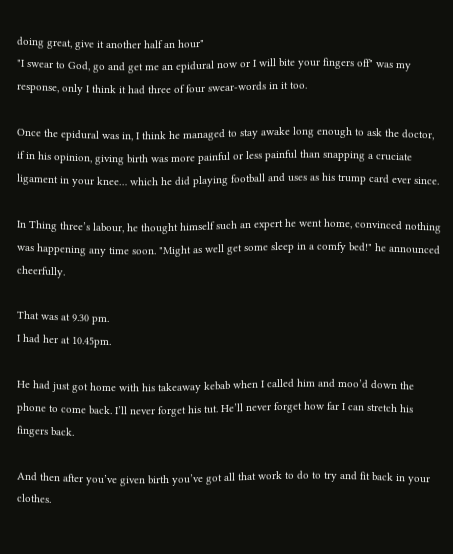doing great, give it another half an hour"
"I swear to God, go and get me an epidural now or I will bite your fingers off" was my response, only I think it had three of four swear-words in it too.

Once the epidural was in, I think he managed to stay awake long enough to ask the doctor, if in his opinion, giving birth was more painful or less painful than snapping a cruciate ligament in your knee… which he did playing football and uses as his trump card ever since.

In Thing three’s labour, he thought himself such an expert he went home, convinced nothing was happening any time soon. "Might as well get some sleep in a comfy bed!" he announced cheerfully.

That was at 9.30 pm.
I had her at 10.45pm.

He had just got home with his takeaway kebab when I called him and moo’d down the phone to come back. I’ll never forget his tut. He’ll never forget how far I can stretch his fingers back.

And then after you’ve given birth you’ve got all that work to do to try and fit back in your clothes.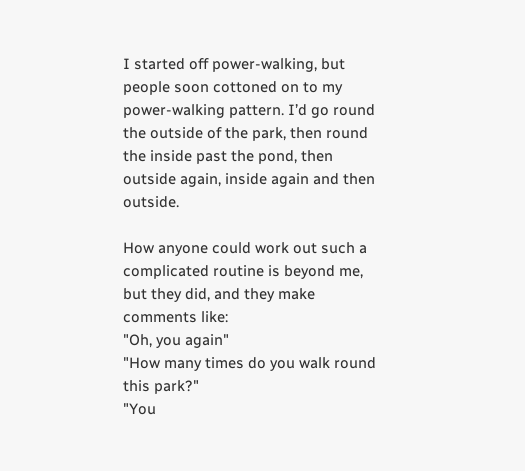I started off power-walking, but people soon cottoned on to my power-walking pattern. I’d go round the outside of the park, then round the inside past the pond, then outside again, inside again and then outside.

How anyone could work out such a complicated routine is beyond me, but they did, and they make comments like:
"Oh, you again"
"How many times do you walk round this park?"
"You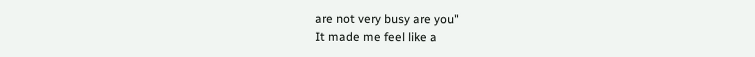are not very busy are you"
It made me feel like a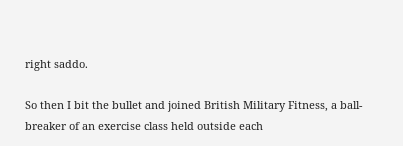right saddo.

So then I bit the bullet and joined British Military Fitness, a ball-breaker of an exercise class held outside each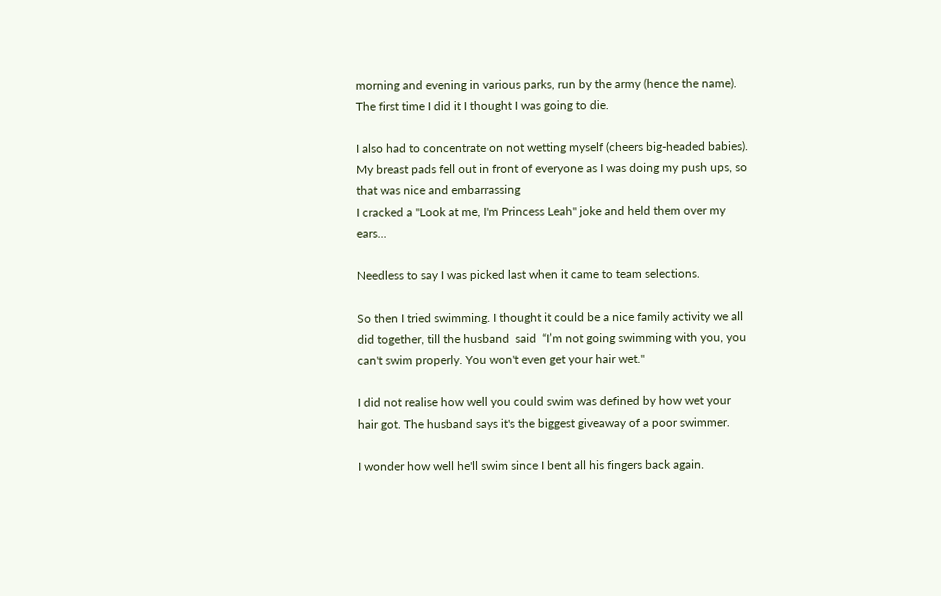morning and evening in various parks, run by the army (hence the name). The first time I did it I thought I was going to die.

I also had to concentrate on not wetting myself (cheers big-headed babies). My breast pads fell out in front of everyone as I was doing my push ups, so that was nice and embarrassing
I cracked a "Look at me, I'm Princess Leah" joke and held them over my ears...

Needless to say I was picked last when it came to team selections.

So then I tried swimming. I thought it could be a nice family activity we all did together, till the husband  said  “I’m not going swimming with you, you can't swim properly. You won't even get your hair wet."

I did not realise how well you could swim was defined by how wet your hair got. The husband says it's the biggest giveaway of a poor swimmer.

I wonder how well he'll swim since I bent all his fingers back again.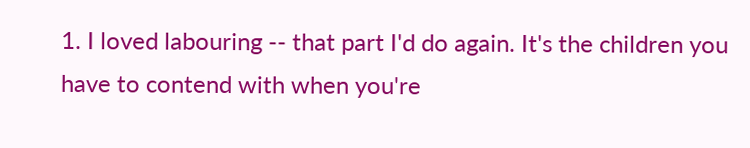1. I loved labouring -- that part I'd do again. It's the children you have to contend with when you're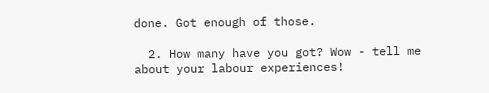done. Got enough of those.

  2. How many have you got? Wow - tell me about your labour experiences!